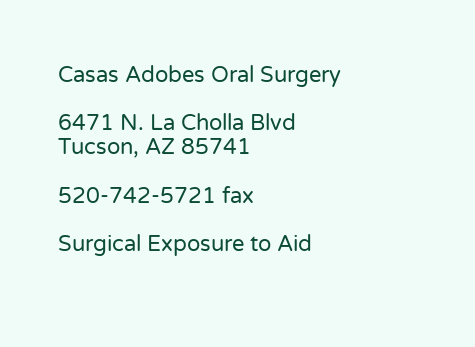Casas Adobes Oral Surgery

6471 N. La Cholla Blvd
Tucson, AZ 85741

520-742-5721 fax

Surgical Exposure to Aid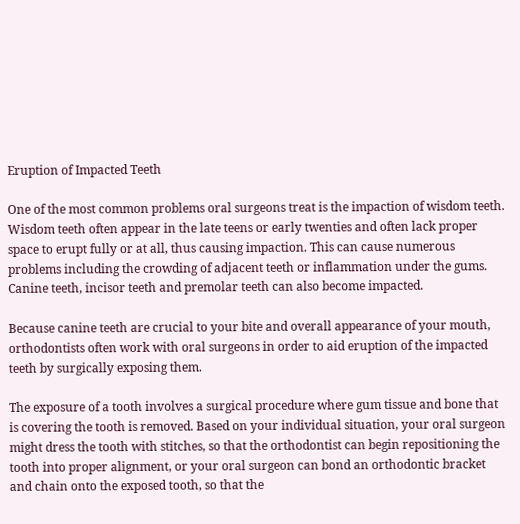Eruption of Impacted Teeth

One of the most common problems oral surgeons treat is the impaction of wisdom teeth. Wisdom teeth often appear in the late teens or early twenties and often lack proper space to erupt fully or at all, thus causing impaction. This can cause numerous problems including the crowding of adjacent teeth or inflammation under the gums. Canine teeth, incisor teeth and premolar teeth can also become impacted.

Because canine teeth are crucial to your bite and overall appearance of your mouth, orthodontists often work with oral surgeons in order to aid eruption of the impacted teeth by surgically exposing them.

The exposure of a tooth involves a surgical procedure where gum tissue and bone that is covering the tooth is removed. Based on your individual situation, your oral surgeon might dress the tooth with stitches, so that the orthodontist can begin repositioning the tooth into proper alignment, or your oral surgeon can bond an orthodontic bracket and chain onto the exposed tooth, so that the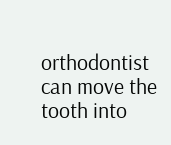orthodontist can move the tooth into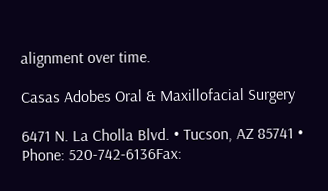alignment over time.

Casas Adobes Oral & Maxillofacial Surgery

6471 N. La Cholla Blvd. • Tucson, AZ 85741 • Phone: 520-742-6136Fax: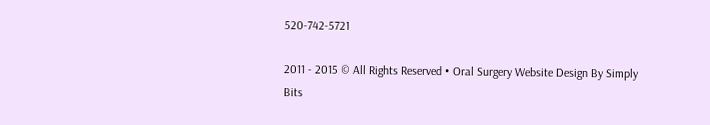520-742-5721

2011 - 2015 © All Rights Reserved • Oral Surgery Website Design By Simply Bits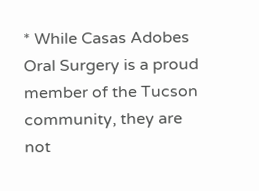* While Casas Adobes Oral Surgery is a proud member of the Tucson community, they are not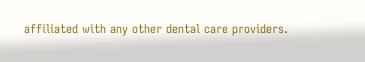affiliated with any other dental care providers.